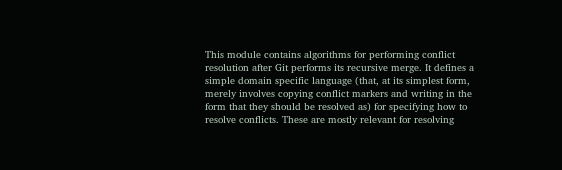This module contains algorithms for performing conflict resolution after Git performs its recursive merge. It defines a simple domain specific language (that, at its simplest form, merely involves copying conflict markers and writing in the form that they should be resolved as) for specifying how to resolve conflicts. These are mostly relevant for resolving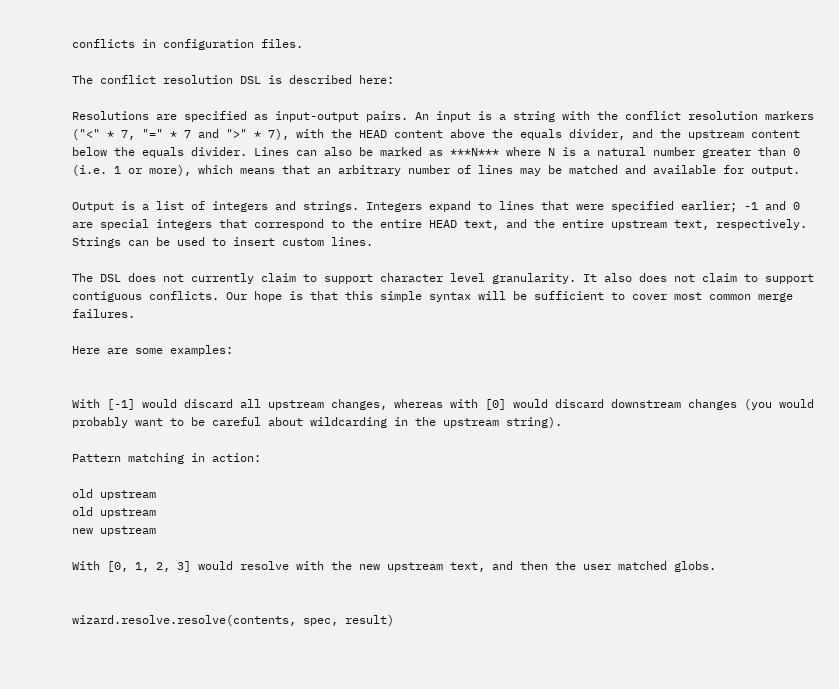conflicts in configuration files.

The conflict resolution DSL is described here:

Resolutions are specified as input-output pairs. An input is a string with the conflict resolution markers ("<" * 7, "=" * 7 and ">" * 7), with the HEAD content above the equals divider, and the upstream content below the equals divider. Lines can also be marked as ***N*** where N is a natural number greater than 0 (i.e. 1 or more), which means that an arbitrary number of lines may be matched and available for output.

Output is a list of integers and strings. Integers expand to lines that were specified earlier; -1 and 0 are special integers that correspond to the entire HEAD text, and the entire upstream text, respectively. Strings can be used to insert custom lines.

The DSL does not currently claim to support character level granularity. It also does not claim to support contiguous conflicts. Our hope is that this simple syntax will be sufficient to cover most common merge failures.

Here are some examples:


With [-1] would discard all upstream changes, whereas with [0] would discard downstream changes (you would probably want to be careful about wildcarding in the upstream string).

Pattern matching in action:

old upstream
old upstream
new upstream

With [0, 1, 2, 3] would resolve with the new upstream text, and then the user matched globs.


wizard.resolve.resolve(contents, spec, result)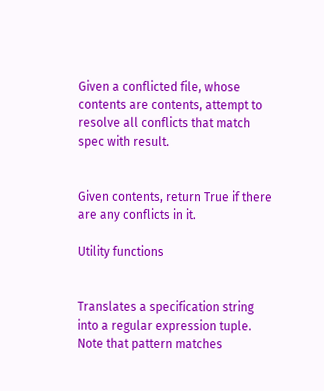Given a conflicted file, whose contents are contents, attempt to resolve all conflicts that match spec with result.


Given contents, return True if there are any conflicts in it.

Utility functions


Translates a specification string into a regular expression tuple. Note that pattern matches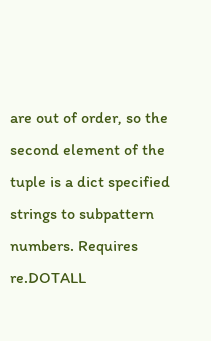are out of order, so the second element of the tuple is a dict specified strings to subpattern numbers. Requires re.DOTALL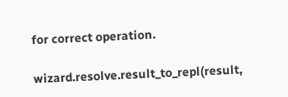for correct operation.

wizard.resolve.result_to_repl(result,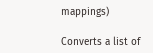mappings)

Converts a list of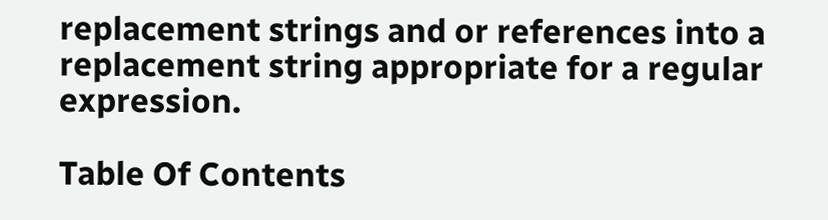replacement strings and or references into a replacement string appropriate for a regular expression.

Table Of Contents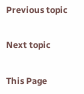Previous topic


Next topic


This Page